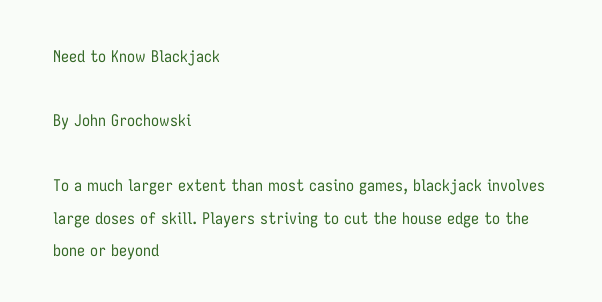Need to Know Blackjack

By John Grochowski

To a much larger extent than most casino games, blackjack involves large doses of skill. Players striving to cut the house edge to the bone or beyond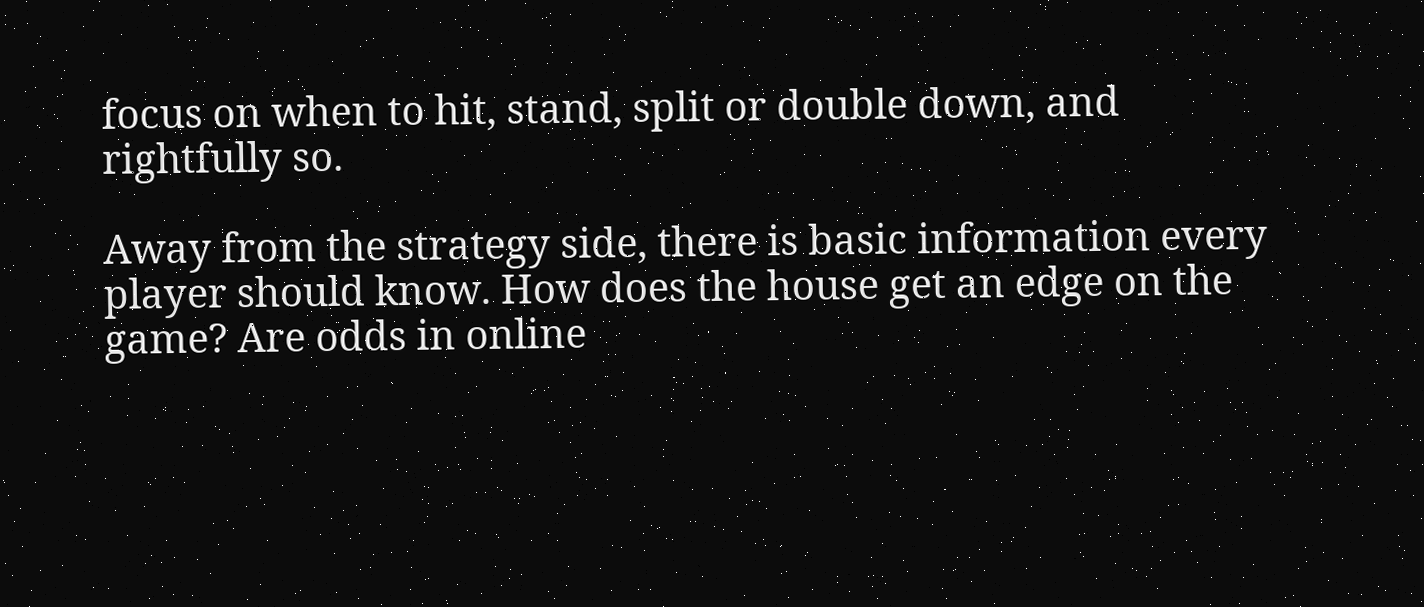focus on when to hit, stand, split or double down, and rightfully so.

Away from the strategy side, there is basic information every player should know. How does the house get an edge on the game? Are odds in online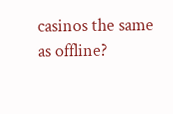casinos the same as offline?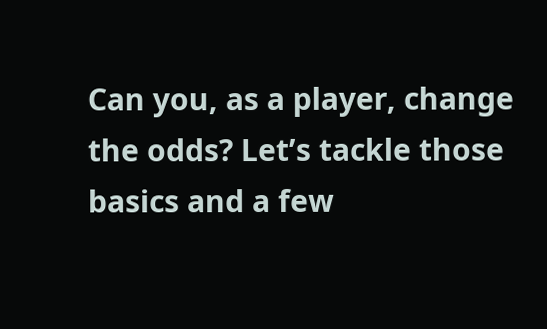Can you, as a player, change the odds? Let’s tackle those basics and a few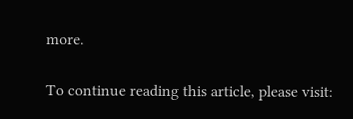more.

To continue reading this article, please visit: